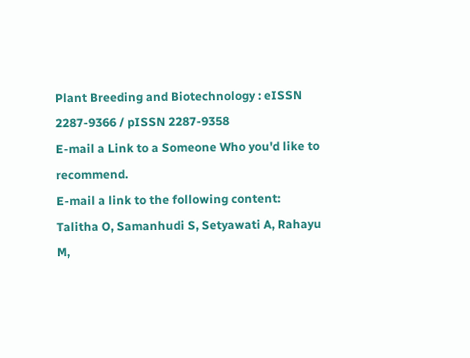Plant Breeding and Biotechnology : eISSN 2287-9366 / pISSN 2287-9358
E-mail a Link to a Someone Who you'd like to recommend.
E-mail a link to the following content:
Talitha O, Samanhudi S, Setyawati A, Rahayu M,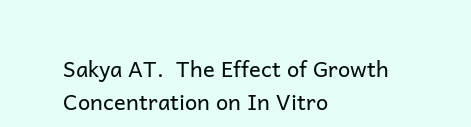Sakya AT.  The Effect of Growth Concentration on In Vitro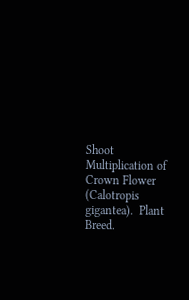Shoot Multiplication of Crown Flower (Calotropis gigantea).  Plant Breed.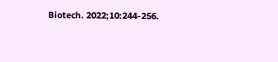Biotech. 2022;10:244-256.